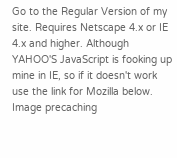Go to the Regular Version of my site. Requires Netscape 4.x or IE 4.x and higher. Although YAHOO'S JavaScript is fooking up mine in IE, so if it doesn't work use the link for Mozilla below.
Image precaching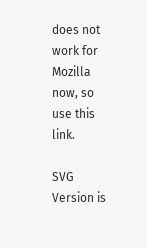does not work for Mozilla now, so use this link.

SVG Version is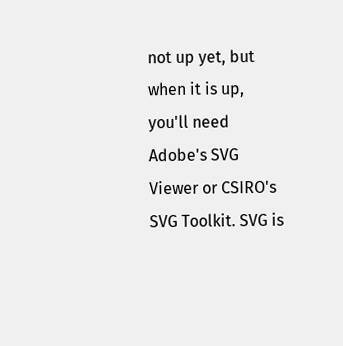not up yet, but when it is up, you'll need Adobe's SVG Viewer or CSIRO's SVG Toolkit. SVG is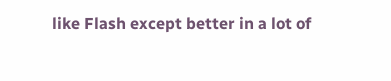like Flash except better in a lot of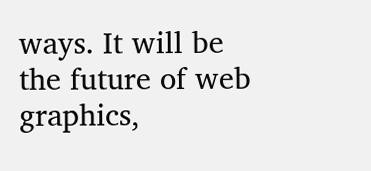ways. It will be the future of web graphics,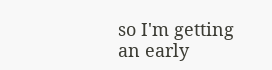so I'm getting an early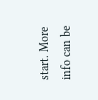start. More info can be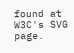found at W3C's SVG page.